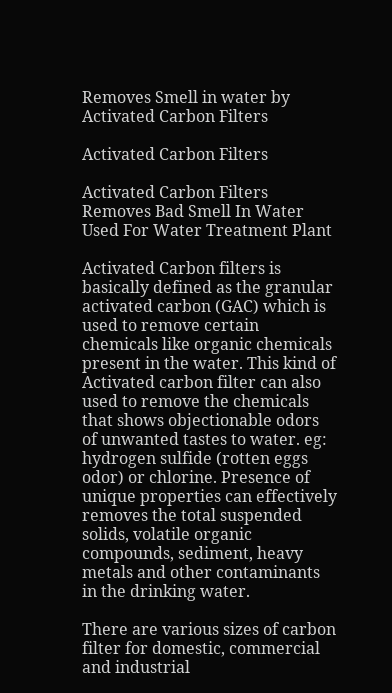Removes Smell in water by Activated Carbon Filters

Activated Carbon Filters

Activated Carbon Filters Removes Bad Smell In Water Used For Water Treatment Plant

Activated Carbon filters is basically defined as the granular activated carbon (GAC) which is used to remove certain chemicals like organic chemicals present in the water. This kind of Activated carbon filter can also used to remove the chemicals that shows objectionable odors of unwanted tastes to water. eg: hydrogen sulfide (rotten eggs odor) or chlorine. Presence of unique properties can effectively removes the total suspended solids, volatile organic compounds, sediment, heavy metals and other contaminants in the drinking water.

There are various sizes of carbon filter for domestic, commercial and industrial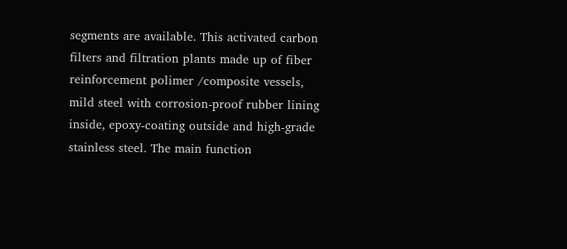segments are available. This activated carbon filters and filtration plants made up of fiber reinforcement polimer /composite vessels, mild steel with corrosion-proof rubber lining inside, epoxy-coating outside and high-grade stainless steel. The main function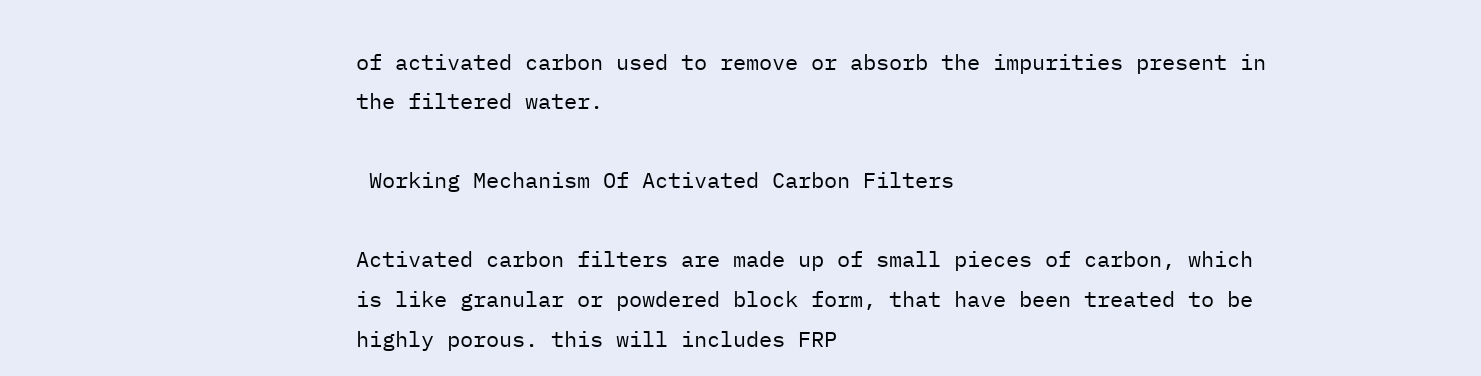of activated carbon used to remove or absorb the impurities present in the filtered water.

 Working Mechanism Of Activated Carbon Filters

Activated carbon filters are made up of small pieces of carbon, which is like granular or powdered block form, that have been treated to be highly porous. this will includes FRP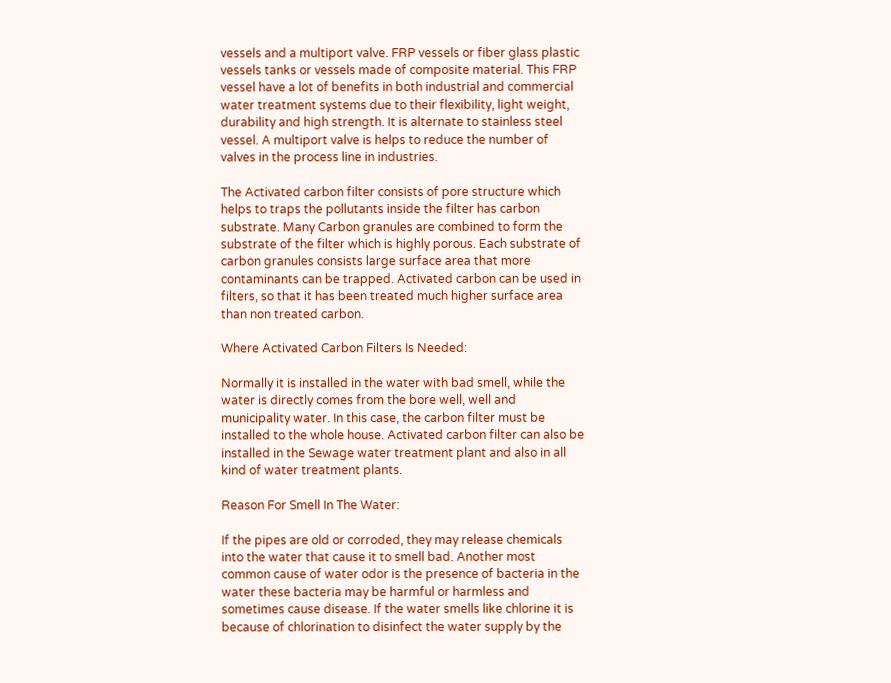vessels and a multiport valve. FRP vessels or fiber glass plastic vessels tanks or vessels made of composite material. This FRP vessel have a lot of benefits in both industrial and commercial water treatment systems due to their flexibility, light weight, durability and high strength. It is alternate to stainless steel vessel. A multiport valve is helps to reduce the number of valves in the process line in industries.

The Activated carbon filter consists of pore structure which helps to traps the pollutants inside the filter has carbon substrate. Many Carbon granules are combined to form the substrate of the filter which is highly porous. Each substrate of carbon granules consists large surface area that more contaminants can be trapped. Activated carbon can be used in filters, so that it has been treated much higher surface area than non treated carbon.

Where Activated Carbon Filters Is Needed:

Normally it is installed in the water with bad smell, while the water is directly comes from the bore well, well and municipality water. In this case, the carbon filter must be installed to the whole house. Activated carbon filter can also be installed in the Sewage water treatment plant and also in all kind of water treatment plants.

Reason For Smell In The Water:

If the pipes are old or corroded, they may release chemicals into the water that cause it to smell bad. Another most common cause of water odor is the presence of bacteria in the water these bacteria may be harmful or harmless and sometimes cause disease. If the water smells like chlorine it is because of chlorination to disinfect the water supply by the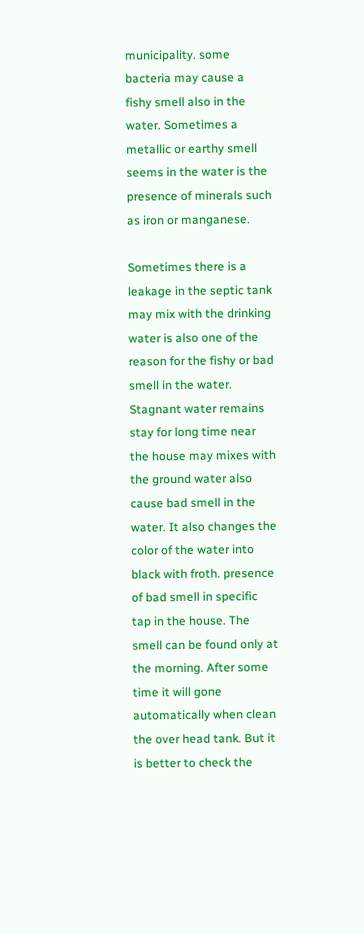municipality. some bacteria may cause a fishy smell also in the water. Sometimes a metallic or earthy smell seems in the water is the presence of minerals such as iron or manganese.

Sometimes there is a leakage in the septic tank may mix with the drinking water is also one of the reason for the fishy or bad smell in the water. Stagnant water remains stay for long time near the house may mixes with the ground water also cause bad smell in the water. It also changes the color of the water into black with froth. presence of bad smell in specific tap in the house. The smell can be found only at the morning. After some time it will gone automatically when clean the over head tank. But it is better to check the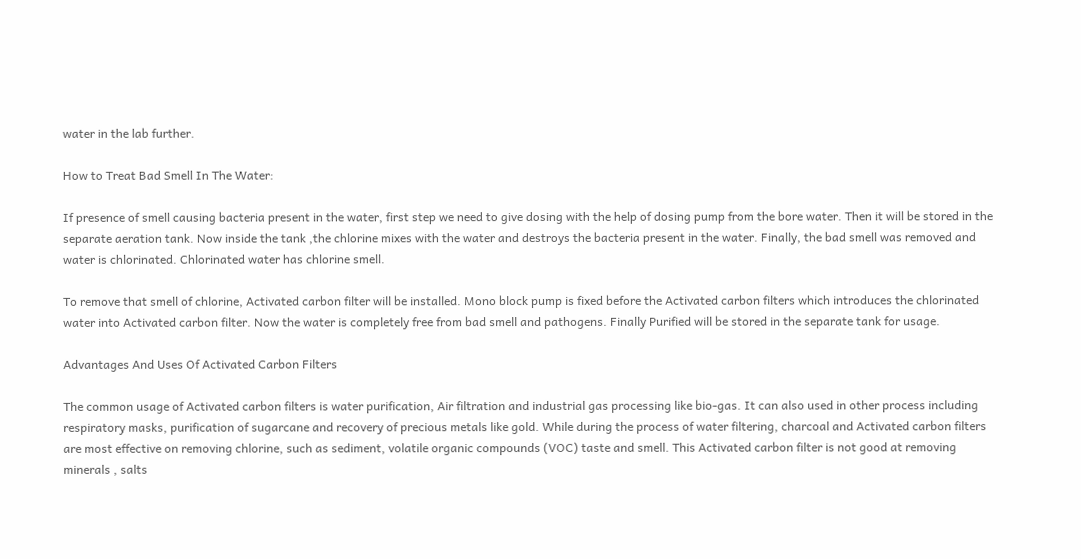water in the lab further.

How to Treat Bad Smell In The Water:

If presence of smell causing bacteria present in the water, first step we need to give dosing with the help of dosing pump from the bore water. Then it will be stored in the separate aeration tank. Now inside the tank ,the chlorine mixes with the water and destroys the bacteria present in the water. Finally, the bad smell was removed and water is chlorinated. Chlorinated water has chlorine smell.

To remove that smell of chlorine, Activated carbon filter will be installed. Mono block pump is fixed before the Activated carbon filters which introduces the chlorinated water into Activated carbon filter. Now the water is completely free from bad smell and pathogens. Finally Purified will be stored in the separate tank for usage.

Advantages And Uses Of Activated Carbon Filters

The common usage of Activated carbon filters is water purification, Air filtration and industrial gas processing like bio-gas. It can also used in other process including respiratory masks, purification of sugarcane and recovery of precious metals like gold. While during the process of water filtering, charcoal and Activated carbon filters are most effective on removing chlorine, such as sediment, volatile organic compounds (VOC) taste and smell. This Activated carbon filter is not good at removing minerals , salts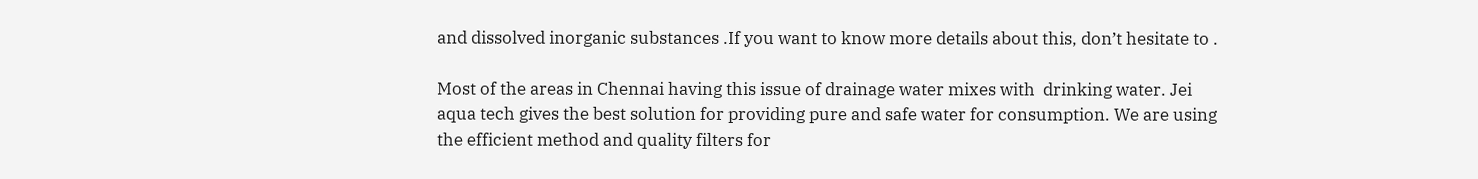and dissolved inorganic substances .If you want to know more details about this, don’t hesitate to .

Most of the areas in Chennai having this issue of drainage water mixes with  drinking water. Jei aqua tech gives the best solution for providing pure and safe water for consumption. We are using the efficient method and quality filters for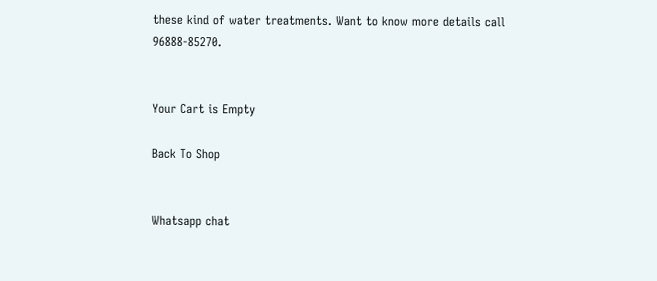these kind of water treatments. Want to know more details call 96888-85270.


Your Cart is Empty

Back To Shop


Whatsapp chat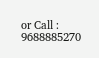or Call : 9688885270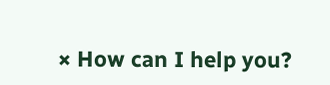× How can I help you?